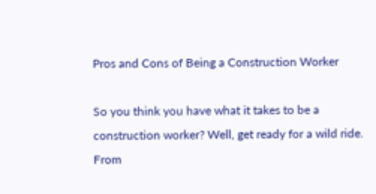Pros and Cons of Being a Construction Worker

So you think you have what it takes to be a construction worker? Well, get ready for a wild ride. From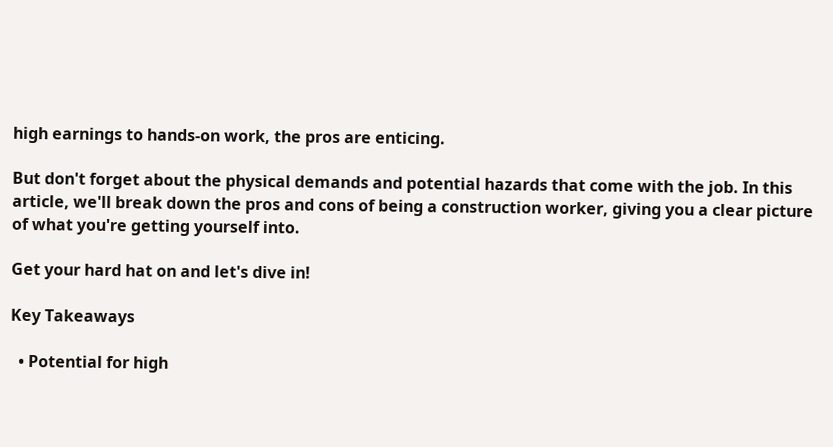high earnings to hands-on work, the pros are enticing.

But don't forget about the physical demands and potential hazards that come with the job. In this article, we'll break down the pros and cons of being a construction worker, giving you a clear picture of what you're getting yourself into.

Get your hard hat on and let's dive in!

Key Takeaways

  • Potential for high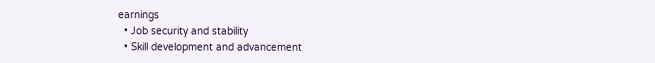earnings
  • Job security and stability
  • Skill development and advancement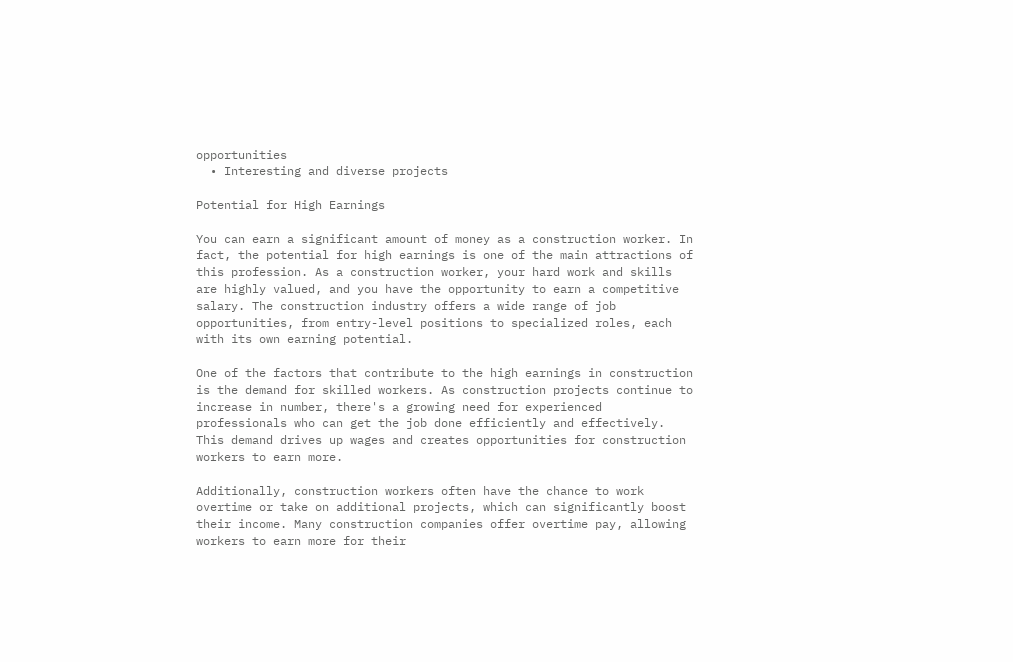opportunities
  • Interesting and diverse projects

Potential for High Earnings

You can earn a significant amount of money as a construction worker. In fact, the potential for high earnings is one of the main attractions of this profession. As a construction worker, your hard work and skills are highly valued, and you have the opportunity to earn a competitive salary. The construction industry offers a wide range of job opportunities, from entry-level positions to specialized roles, each with its own earning potential.

One of the factors that contribute to the high earnings in construction is the demand for skilled workers. As construction projects continue to increase in number, there's a growing need for experienced professionals who can get the job done efficiently and effectively. This demand drives up wages and creates opportunities for construction workers to earn more.

Additionally, construction workers often have the chance to work overtime or take on additional projects, which can significantly boost their income. Many construction companies offer overtime pay, allowing workers to earn more for their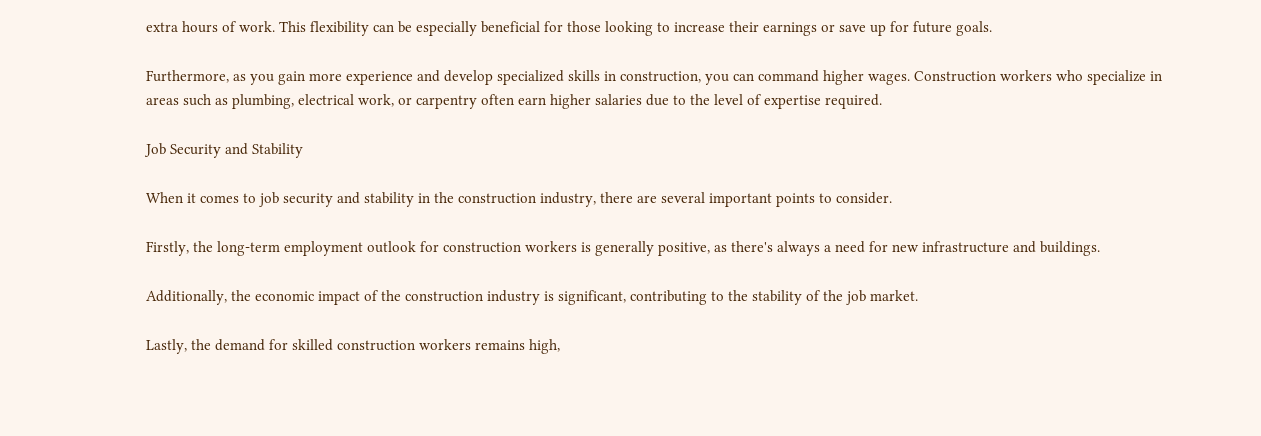extra hours of work. This flexibility can be especially beneficial for those looking to increase their earnings or save up for future goals.

Furthermore, as you gain more experience and develop specialized skills in construction, you can command higher wages. Construction workers who specialize in areas such as plumbing, electrical work, or carpentry often earn higher salaries due to the level of expertise required.

Job Security and Stability

When it comes to job security and stability in the construction industry, there are several important points to consider.

Firstly, the long-term employment outlook for construction workers is generally positive, as there's always a need for new infrastructure and buildings.

Additionally, the economic impact of the construction industry is significant, contributing to the stability of the job market.

Lastly, the demand for skilled construction workers remains high,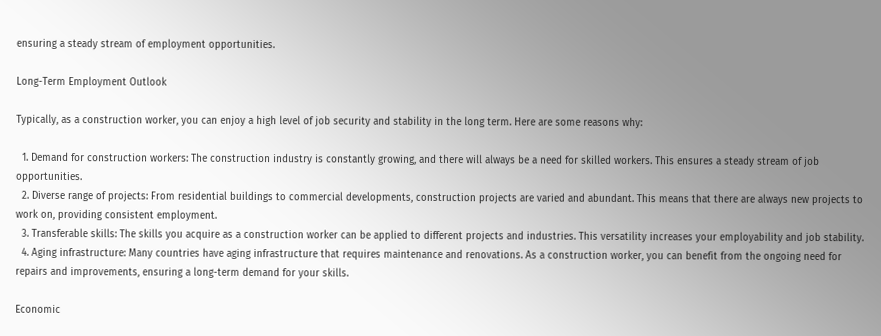ensuring a steady stream of employment opportunities.

Long-Term Employment Outlook

Typically, as a construction worker, you can enjoy a high level of job security and stability in the long term. Here are some reasons why:

  1. Demand for construction workers: The construction industry is constantly growing, and there will always be a need for skilled workers. This ensures a steady stream of job opportunities.
  2. Diverse range of projects: From residential buildings to commercial developments, construction projects are varied and abundant. This means that there are always new projects to work on, providing consistent employment.
  3. Transferable skills: The skills you acquire as a construction worker can be applied to different projects and industries. This versatility increases your employability and job stability.
  4. Aging infrastructure: Many countries have aging infrastructure that requires maintenance and renovations. As a construction worker, you can benefit from the ongoing need for repairs and improvements, ensuring a long-term demand for your skills.

Economic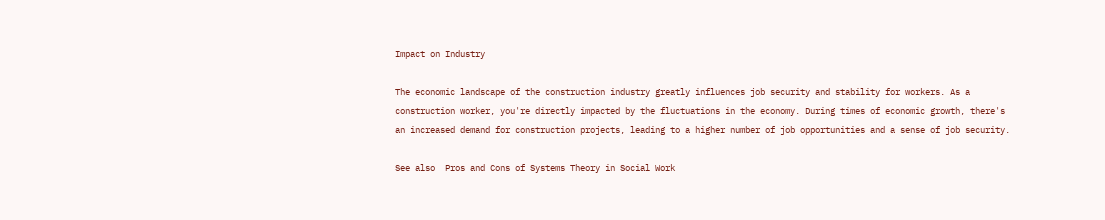Impact on Industry

The economic landscape of the construction industry greatly influences job security and stability for workers. As a construction worker, you're directly impacted by the fluctuations in the economy. During times of economic growth, there's an increased demand for construction projects, leading to a higher number of job opportunities and a sense of job security.

See also  Pros and Cons of Systems Theory in Social Work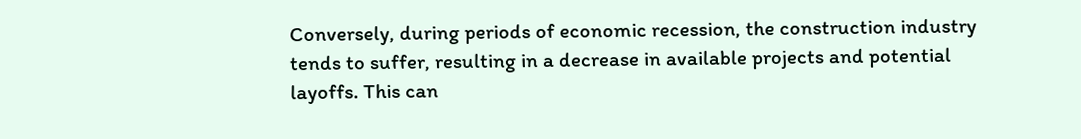Conversely, during periods of economic recession, the construction industry tends to suffer, resulting in a decrease in available projects and potential layoffs. This can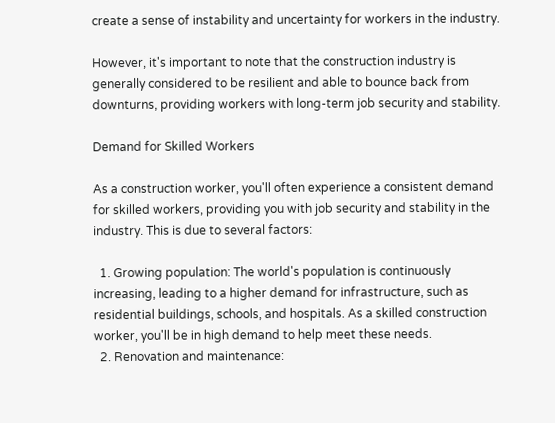create a sense of instability and uncertainty for workers in the industry.

However, it's important to note that the construction industry is generally considered to be resilient and able to bounce back from downturns, providing workers with long-term job security and stability.

Demand for Skilled Workers

As a construction worker, you'll often experience a consistent demand for skilled workers, providing you with job security and stability in the industry. This is due to several factors:

  1. Growing population: The world's population is continuously increasing, leading to a higher demand for infrastructure, such as residential buildings, schools, and hospitals. As a skilled construction worker, you'll be in high demand to help meet these needs.
  2. Renovation and maintenance: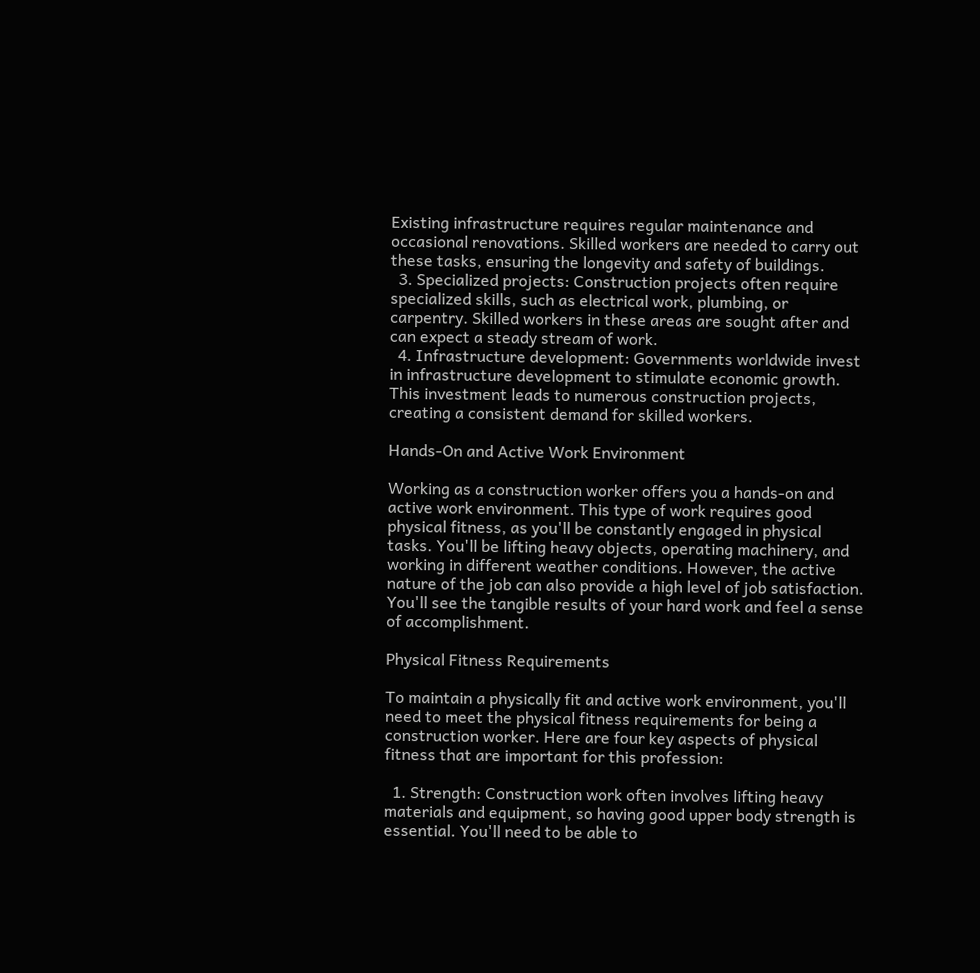Existing infrastructure requires regular maintenance and occasional renovations. Skilled workers are needed to carry out these tasks, ensuring the longevity and safety of buildings.
  3. Specialized projects: Construction projects often require specialized skills, such as electrical work, plumbing, or carpentry. Skilled workers in these areas are sought after and can expect a steady stream of work.
  4. Infrastructure development: Governments worldwide invest in infrastructure development to stimulate economic growth. This investment leads to numerous construction projects, creating a consistent demand for skilled workers.

Hands-On and Active Work Environment

Working as a construction worker offers you a hands-on and active work environment. This type of work requires good physical fitness, as you'll be constantly engaged in physical tasks. You'll be lifting heavy objects, operating machinery, and working in different weather conditions. However, the active nature of the job can also provide a high level of job satisfaction. You'll see the tangible results of your hard work and feel a sense of accomplishment.

Physical Fitness Requirements

To maintain a physically fit and active work environment, you'll need to meet the physical fitness requirements for being a construction worker. Here are four key aspects of physical fitness that are important for this profession:

  1. Strength: Construction work often involves lifting heavy materials and equipment, so having good upper body strength is essential. You'll need to be able to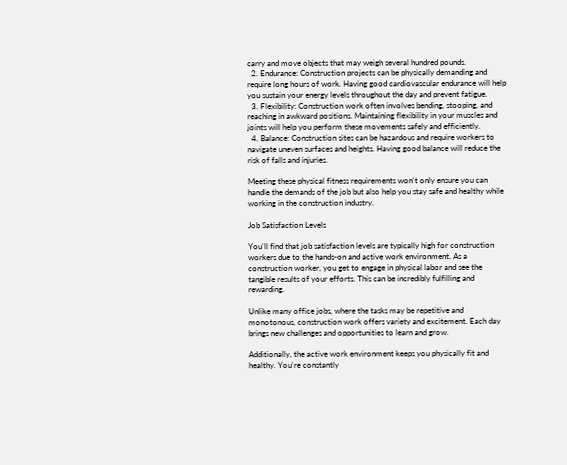carry and move objects that may weigh several hundred pounds.
  2. Endurance: Construction projects can be physically demanding and require long hours of work. Having good cardiovascular endurance will help you sustain your energy levels throughout the day and prevent fatigue.
  3. Flexibility: Construction work often involves bending, stooping, and reaching in awkward positions. Maintaining flexibility in your muscles and joints will help you perform these movements safely and efficiently.
  4. Balance: Construction sites can be hazardous and require workers to navigate uneven surfaces and heights. Having good balance will reduce the risk of falls and injuries.

Meeting these physical fitness requirements won't only ensure you can handle the demands of the job but also help you stay safe and healthy while working in the construction industry.

Job Satisfaction Levels

You'll find that job satisfaction levels are typically high for construction workers due to the hands-on and active work environment. As a construction worker, you get to engage in physical labor and see the tangible results of your efforts. This can be incredibly fulfilling and rewarding.

Unlike many office jobs, where the tasks may be repetitive and monotonous, construction work offers variety and excitement. Each day brings new challenges and opportunities to learn and grow.

Additionally, the active work environment keeps you physically fit and healthy. You're constantly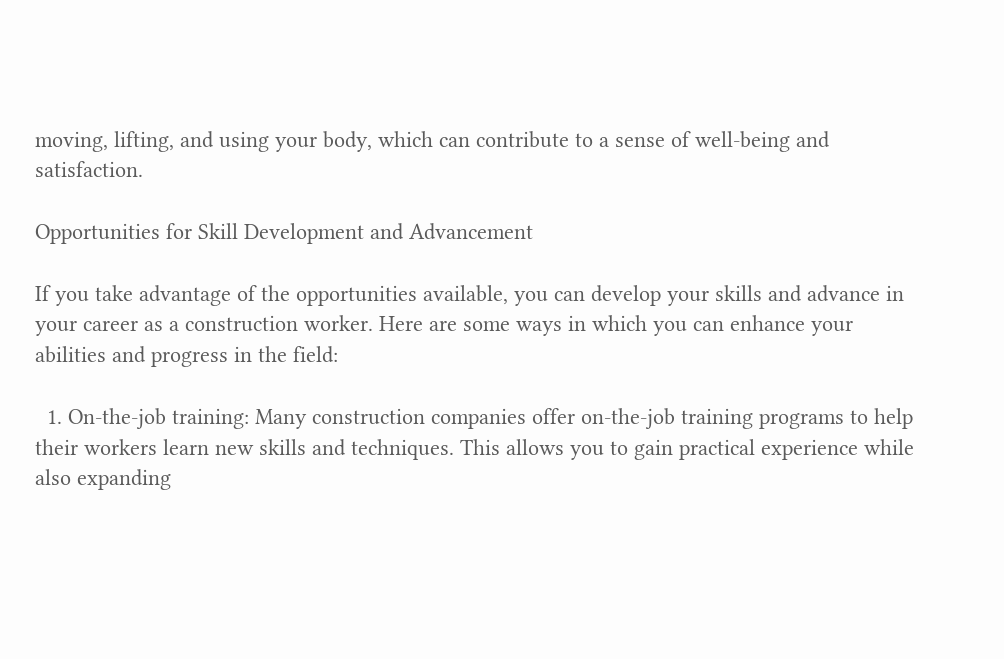moving, lifting, and using your body, which can contribute to a sense of well-being and satisfaction.

Opportunities for Skill Development and Advancement

If you take advantage of the opportunities available, you can develop your skills and advance in your career as a construction worker. Here are some ways in which you can enhance your abilities and progress in the field:

  1. On-the-job training: Many construction companies offer on-the-job training programs to help their workers learn new skills and techniques. This allows you to gain practical experience while also expanding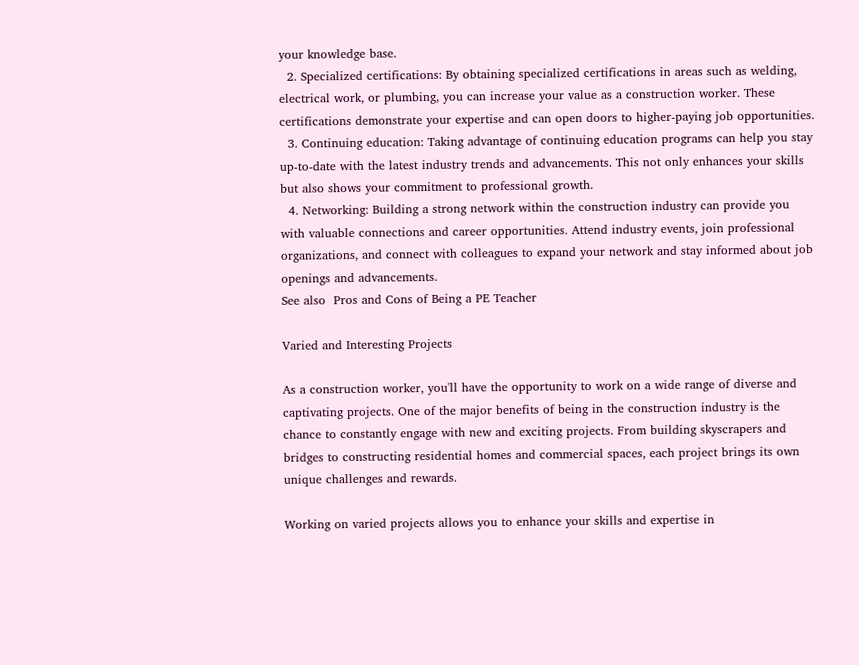your knowledge base.
  2. Specialized certifications: By obtaining specialized certifications in areas such as welding, electrical work, or plumbing, you can increase your value as a construction worker. These certifications demonstrate your expertise and can open doors to higher-paying job opportunities.
  3. Continuing education: Taking advantage of continuing education programs can help you stay up-to-date with the latest industry trends and advancements. This not only enhances your skills but also shows your commitment to professional growth.
  4. Networking: Building a strong network within the construction industry can provide you with valuable connections and career opportunities. Attend industry events, join professional organizations, and connect with colleagues to expand your network and stay informed about job openings and advancements.
See also  Pros and Cons of Being a PE Teacher

Varied and Interesting Projects

As a construction worker, you'll have the opportunity to work on a wide range of diverse and captivating projects. One of the major benefits of being in the construction industry is the chance to constantly engage with new and exciting projects. From building skyscrapers and bridges to constructing residential homes and commercial spaces, each project brings its own unique challenges and rewards.

Working on varied projects allows you to enhance your skills and expertise in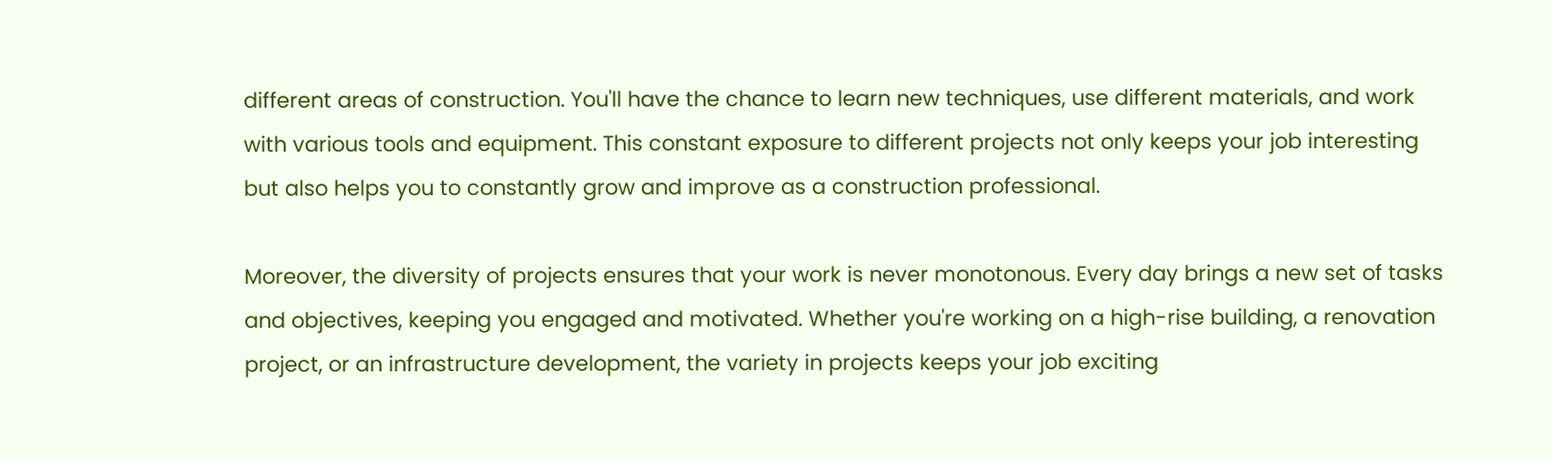different areas of construction. You'll have the chance to learn new techniques, use different materials, and work with various tools and equipment. This constant exposure to different projects not only keeps your job interesting but also helps you to constantly grow and improve as a construction professional.

Moreover, the diversity of projects ensures that your work is never monotonous. Every day brings a new set of tasks and objectives, keeping you engaged and motivated. Whether you're working on a high-rise building, a renovation project, or an infrastructure development, the variety in projects keeps your job exciting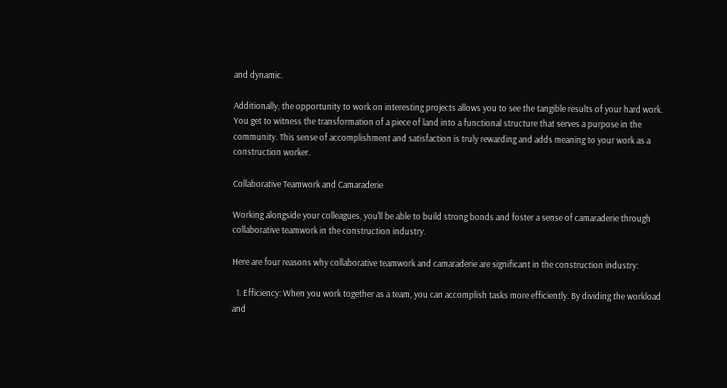and dynamic.

Additionally, the opportunity to work on interesting projects allows you to see the tangible results of your hard work. You get to witness the transformation of a piece of land into a functional structure that serves a purpose in the community. This sense of accomplishment and satisfaction is truly rewarding and adds meaning to your work as a construction worker.

Collaborative Teamwork and Camaraderie

Working alongside your colleagues, you'll be able to build strong bonds and foster a sense of camaraderie through collaborative teamwork in the construction industry.

Here are four reasons why collaborative teamwork and camaraderie are significant in the construction industry:

  1. Efficiency: When you work together as a team, you can accomplish tasks more efficiently. By dividing the workload and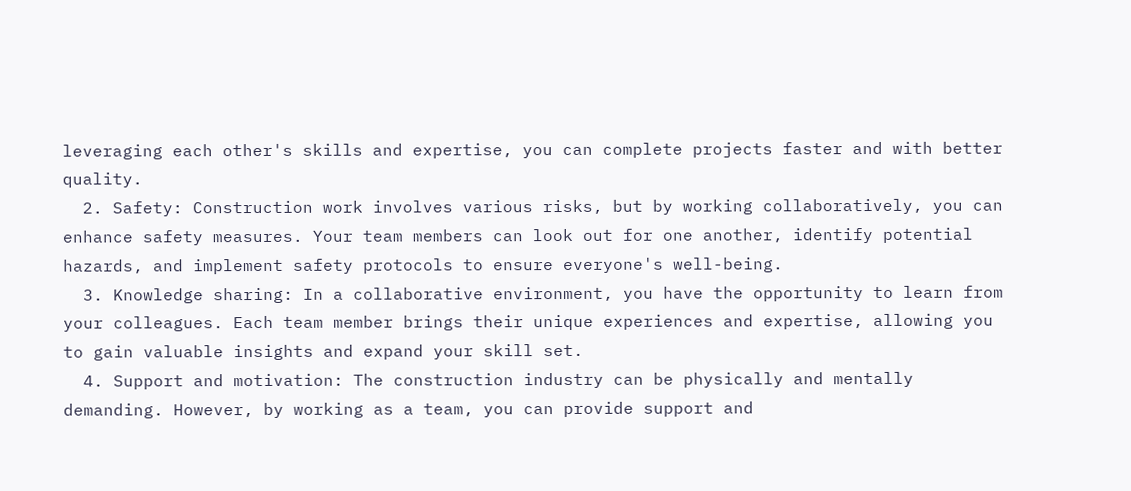leveraging each other's skills and expertise, you can complete projects faster and with better quality.
  2. Safety: Construction work involves various risks, but by working collaboratively, you can enhance safety measures. Your team members can look out for one another, identify potential hazards, and implement safety protocols to ensure everyone's well-being.
  3. Knowledge sharing: In a collaborative environment, you have the opportunity to learn from your colleagues. Each team member brings their unique experiences and expertise, allowing you to gain valuable insights and expand your skill set.
  4. Support and motivation: The construction industry can be physically and mentally demanding. However, by working as a team, you can provide support and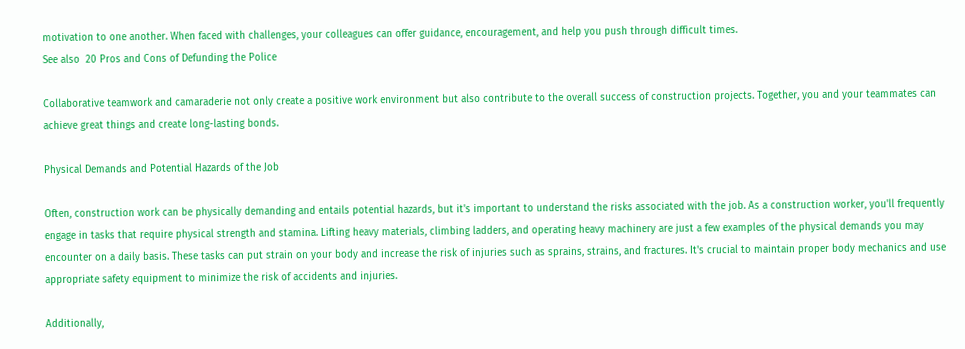motivation to one another. When faced with challenges, your colleagues can offer guidance, encouragement, and help you push through difficult times.
See also  20 Pros and Cons of Defunding the Police

Collaborative teamwork and camaraderie not only create a positive work environment but also contribute to the overall success of construction projects. Together, you and your teammates can achieve great things and create long-lasting bonds.

Physical Demands and Potential Hazards of the Job

Often, construction work can be physically demanding and entails potential hazards, but it's important to understand the risks associated with the job. As a construction worker, you'll frequently engage in tasks that require physical strength and stamina. Lifting heavy materials, climbing ladders, and operating heavy machinery are just a few examples of the physical demands you may encounter on a daily basis. These tasks can put strain on your body and increase the risk of injuries such as sprains, strains, and fractures. It's crucial to maintain proper body mechanics and use appropriate safety equipment to minimize the risk of accidents and injuries.

Additionally,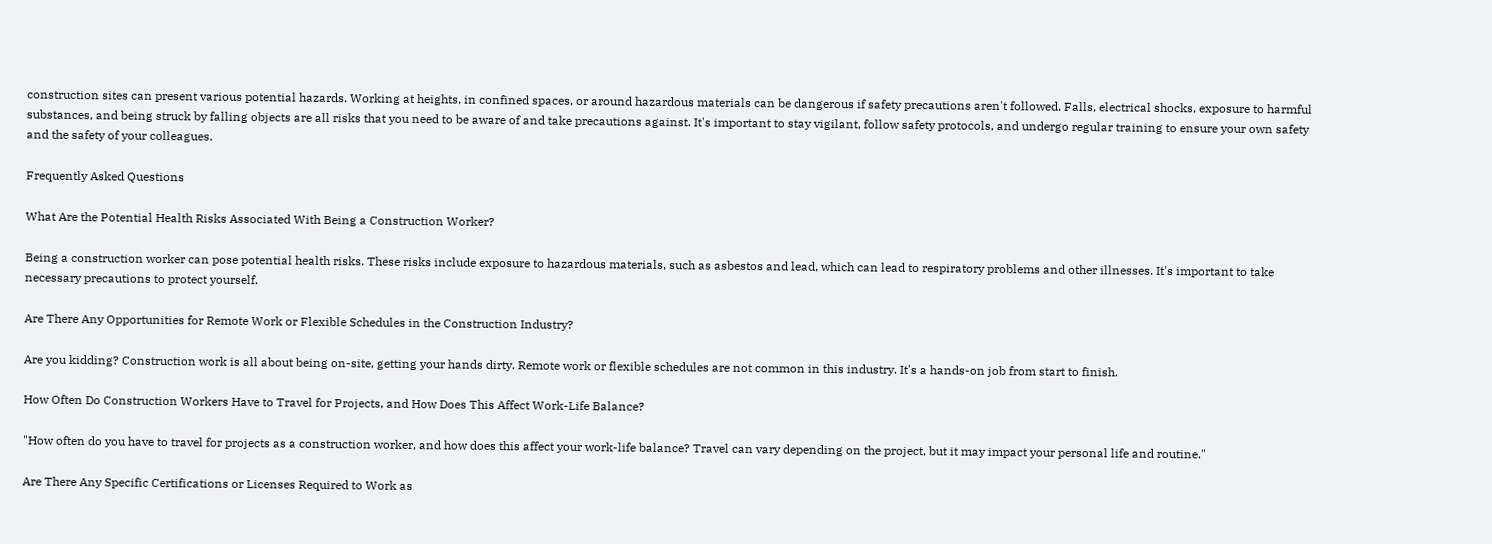construction sites can present various potential hazards. Working at heights, in confined spaces, or around hazardous materials can be dangerous if safety precautions aren't followed. Falls, electrical shocks, exposure to harmful substances, and being struck by falling objects are all risks that you need to be aware of and take precautions against. It's important to stay vigilant, follow safety protocols, and undergo regular training to ensure your own safety and the safety of your colleagues.

Frequently Asked Questions

What Are the Potential Health Risks Associated With Being a Construction Worker?

Being a construction worker can pose potential health risks. These risks include exposure to hazardous materials, such as asbestos and lead, which can lead to respiratory problems and other illnesses. It's important to take necessary precautions to protect yourself.

Are There Any Opportunities for Remote Work or Flexible Schedules in the Construction Industry?

Are you kidding? Construction work is all about being on-site, getting your hands dirty. Remote work or flexible schedules are not common in this industry. It's a hands-on job from start to finish.

How Often Do Construction Workers Have to Travel for Projects, and How Does This Affect Work-Life Balance?

"How often do you have to travel for projects as a construction worker, and how does this affect your work-life balance? Travel can vary depending on the project, but it may impact your personal life and routine."

Are There Any Specific Certifications or Licenses Required to Work as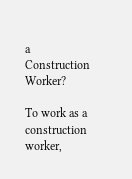a Construction Worker?

To work as a construction worker,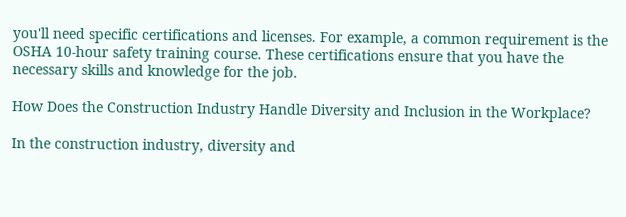you'll need specific certifications and licenses. For example, a common requirement is the OSHA 10-hour safety training course. These certifications ensure that you have the necessary skills and knowledge for the job.

How Does the Construction Industry Handle Diversity and Inclusion in the Workplace?

In the construction industry, diversity and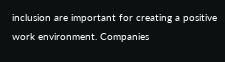inclusion are important for creating a positive work environment. Companies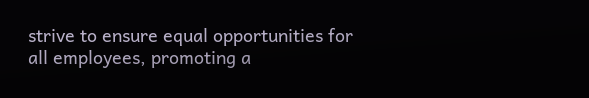strive to ensure equal opportunities for all employees, promoting a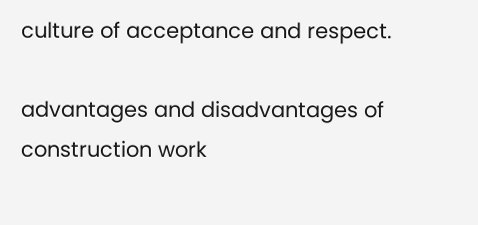culture of acceptance and respect.

advantages and disadvantages of construction work